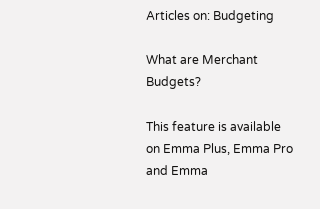Articles on: Budgeting

What are Merchant Budgets?

This feature is available on Emma Plus, Emma Pro and Emma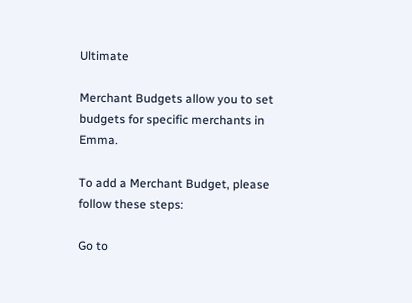Ultimate

Merchant Budgets allow you to set budgets for specific merchants in Emma.

To add a Merchant Budget, please follow these steps:

Go to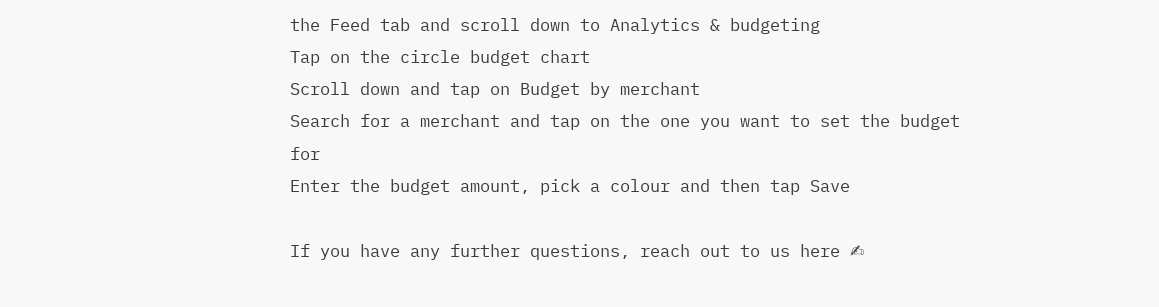the Feed tab and scroll down to Analytics & budgeting
Tap on the circle budget chart
Scroll down and tap on Budget by merchant
Search for a merchant and tap on the one you want to set the budget for
Enter the budget amount, pick a colour and then tap Save

If you have any further questions, reach out to us here ✍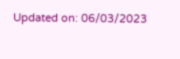Updated on: 06/03/2023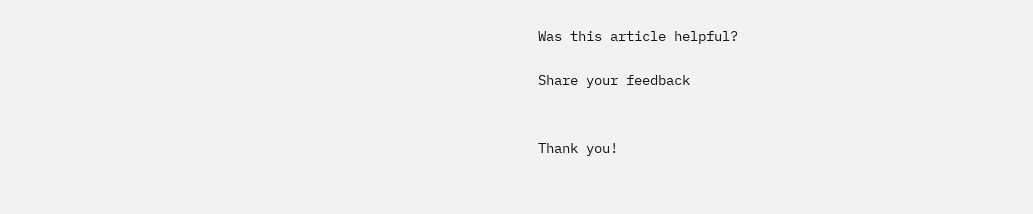Was this article helpful?

Share your feedback


Thank you!